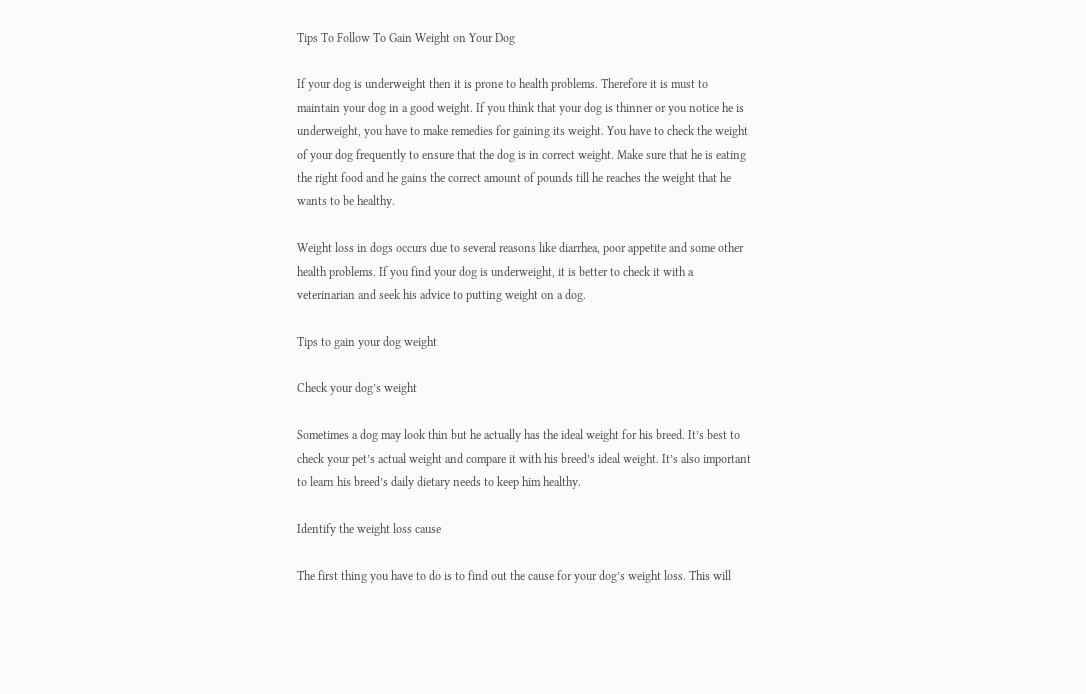Tips To Follow To Gain Weight on Your Dog

If your dog is underweight then it is prone to health problems. Therefore it is must to maintain your dog in a good weight. If you think that your dog is thinner or you notice he is underweight, you have to make remedies for gaining its weight. You have to check the weight of your dog frequently to ensure that the dog is in correct weight. Make sure that he is eating the right food and he gains the correct amount of pounds till he reaches the weight that he wants to be healthy.

Weight loss in dogs occurs due to several reasons like diarrhea, poor appetite and some other health problems. If you find your dog is underweight, it is better to check it with a veterinarian and seek his advice to putting weight on a dog.

Tips to gain your dog weight

Check your dog’s weight

Sometimes a dog may look thin but he actually has the ideal weight for his breed. It’s best to check your pet’s actual weight and compare it with his breed’s ideal weight. It’s also important to learn his breed’s daily dietary needs to keep him healthy.

Identify the weight loss cause

The first thing you have to do is to find out the cause for your dog’s weight loss. This will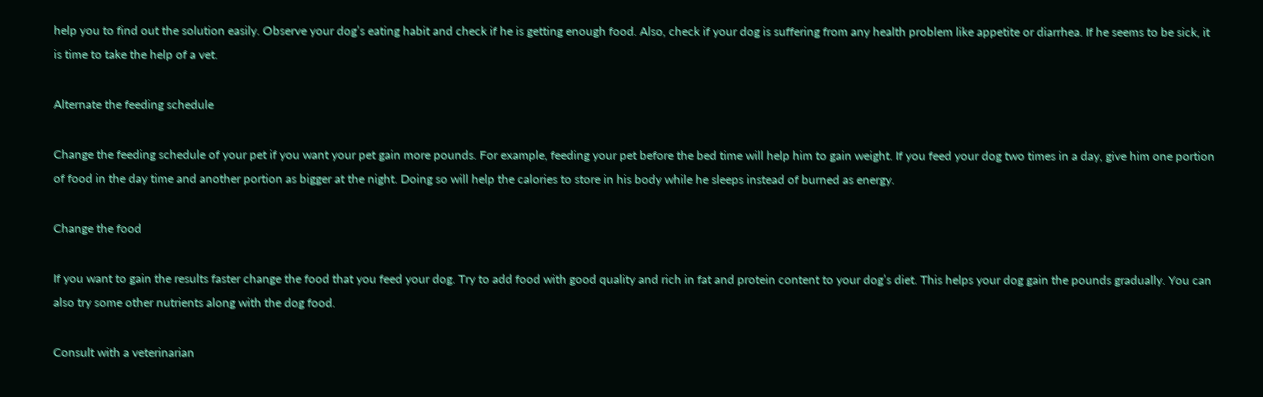help you to find out the solution easily. Observe your dog’s eating habit and check if he is getting enough food. Also, check if your dog is suffering from any health problem like appetite or diarrhea. If he seems to be sick, it is time to take the help of a vet.

Alternate the feeding schedule

Change the feeding schedule of your pet if you want your pet gain more pounds. For example, feeding your pet before the bed time will help him to gain weight. If you feed your dog two times in a day, give him one portion of food in the day time and another portion as bigger at the night. Doing so will help the calories to store in his body while he sleeps instead of burned as energy.

Change the food

If you want to gain the results faster change the food that you feed your dog. Try to add food with good quality and rich in fat and protein content to your dog’s diet. This helps your dog gain the pounds gradually. You can also try some other nutrients along with the dog food.

Consult with a veterinarian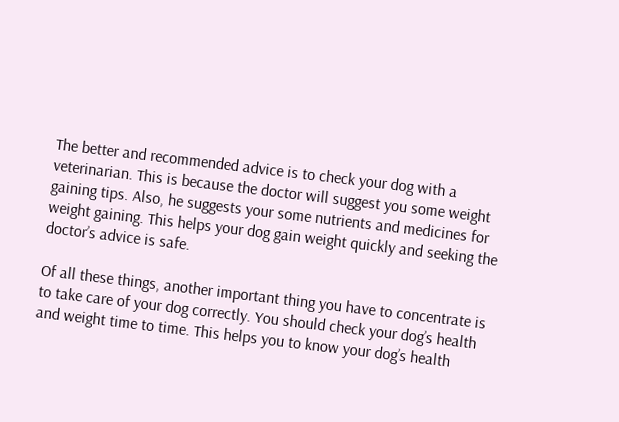The better and recommended advice is to check your dog with a veterinarian. This is because the doctor will suggest you some weight gaining tips. Also, he suggests your some nutrients and medicines for weight gaining. This helps your dog gain weight quickly and seeking the doctor’s advice is safe.

Of all these things, another important thing you have to concentrate is to take care of your dog correctly. You should check your dog’s health and weight time to time. This helps you to know your dog’s health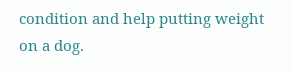condition and help putting weight on a dog.